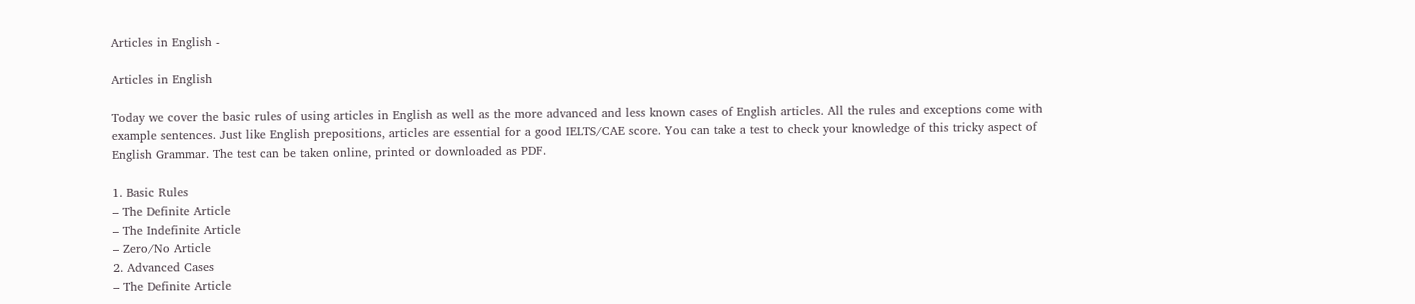Articles in English -

Articles in English

Today we cover the basic rules of using articles in English as well as the more advanced and less known cases of English articles. All the rules and exceptions come with example sentences. Just like English prepositions, articles are essential for a good IELTS/CAE score. You can take a test to check your knowledge of this tricky aspect of English Grammar. The test can be taken online, printed or downloaded as PDF.

1. Basic Rules
– The Definite Article
– The Indefinite Article
– Zero/No Article
2. Advanced Cases
– The Definite Article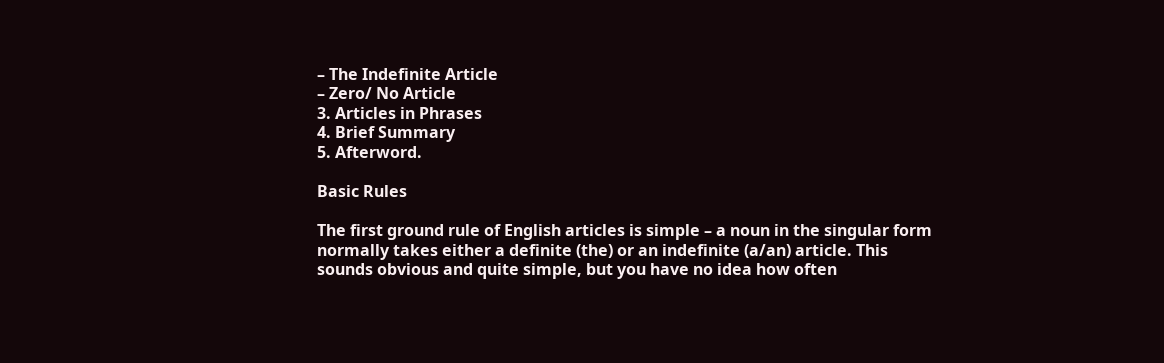– The Indefinite Article
– Zero/ No Article
3. Articles in Phrases
4. Brief Summary
5. Afterword.

Basic Rules

The first ground rule of English articles is simple – a noun in the singular form normally takes either a definite (the) or an indefinite (a/an) article. This sounds obvious and quite simple, but you have no idea how often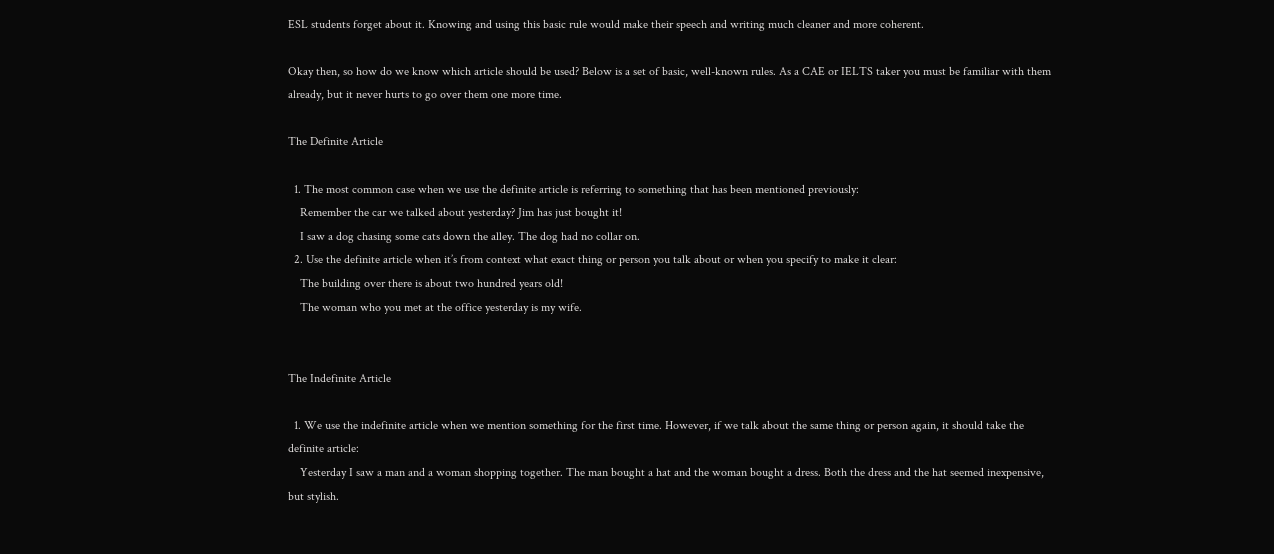ESL students forget about it. Knowing and using this basic rule would make their speech and writing much cleaner and more coherent.

Okay then, so how do we know which article should be used? Below is a set of basic, well-known rules. As a CAE or IELTS taker you must be familiar with them already, but it never hurts to go over them one more time.

The Definite Article

  1. The most common case when we use the definite article is referring to something that has been mentioned previously:
    Remember the car we talked about yesterday? Jim has just bought it!
    I saw a dog chasing some cats down the alley. The dog had no collar on.
  2. Use the definite article when it’s from context what exact thing or person you talk about or when you specify to make it clear:
    The building over there is about two hundred years old!
    The woman who you met at the office yesterday is my wife.


The Indefinite Article

  1. We use the indefinite article when we mention something for the first time. However, if we talk about the same thing or person again, it should take the definite article:
    Yesterday I saw a man and a woman shopping together. The man bought a hat and the woman bought a dress. Both the dress and the hat seemed inexpensive, but stylish.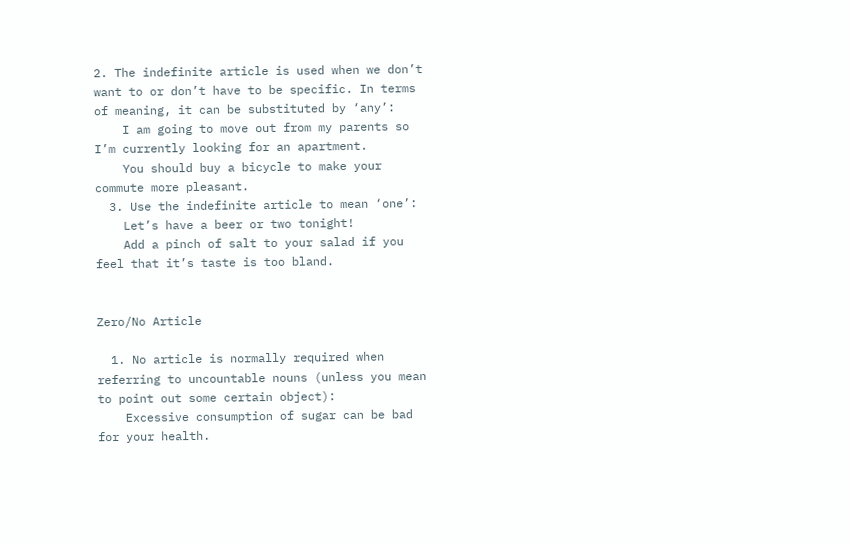2. The indefinite article is used when we don’t want to or don’t have to be specific. In terms of meaning, it can be substituted by ‘any’:
    I am going to move out from my parents so I’m currently looking for an apartment.
    You should buy a bicycle to make your commute more pleasant.
  3. Use the indefinite article to mean ‘one’:
    Let’s have a beer or two tonight!
    Add a pinch of salt to your salad if you feel that it’s taste is too bland.


Zero/No Article

  1. No article is normally required when referring to uncountable nouns (unless you mean to point out some certain object):
    Excessive consumption of sugar can be bad for your health.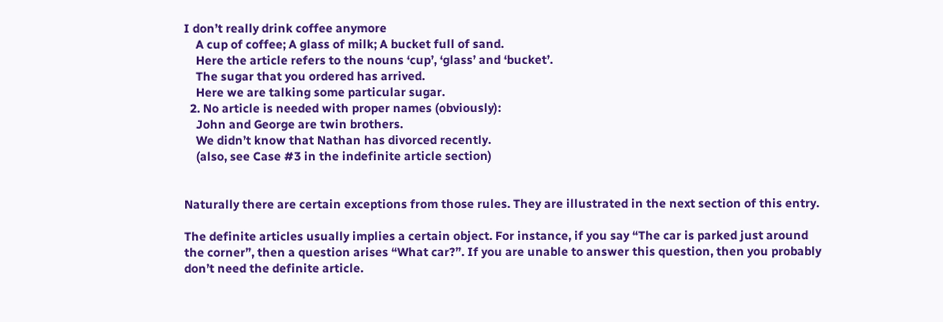I don’t really drink coffee anymore
    A cup of coffee; A glass of milk; A bucket full of sand.
    Here the article refers to the nouns ‘cup’, ‘glass’ and ‘bucket’.
    The sugar that you ordered has arrived.
    Here we are talking some particular sugar.
  2. No article is needed with proper names (obviously):
    John and George are twin brothers.
    We didn’t know that Nathan has divorced recently.
    (also, see Case #3 in the indefinite article section)


Naturally there are certain exceptions from those rules. They are illustrated in the next section of this entry.

The definite articles usually implies a certain object. For instance, if you say “The car is parked just around the corner”, then a question arises “What car?”. If you are unable to answer this question, then you probably don’t need the definite article.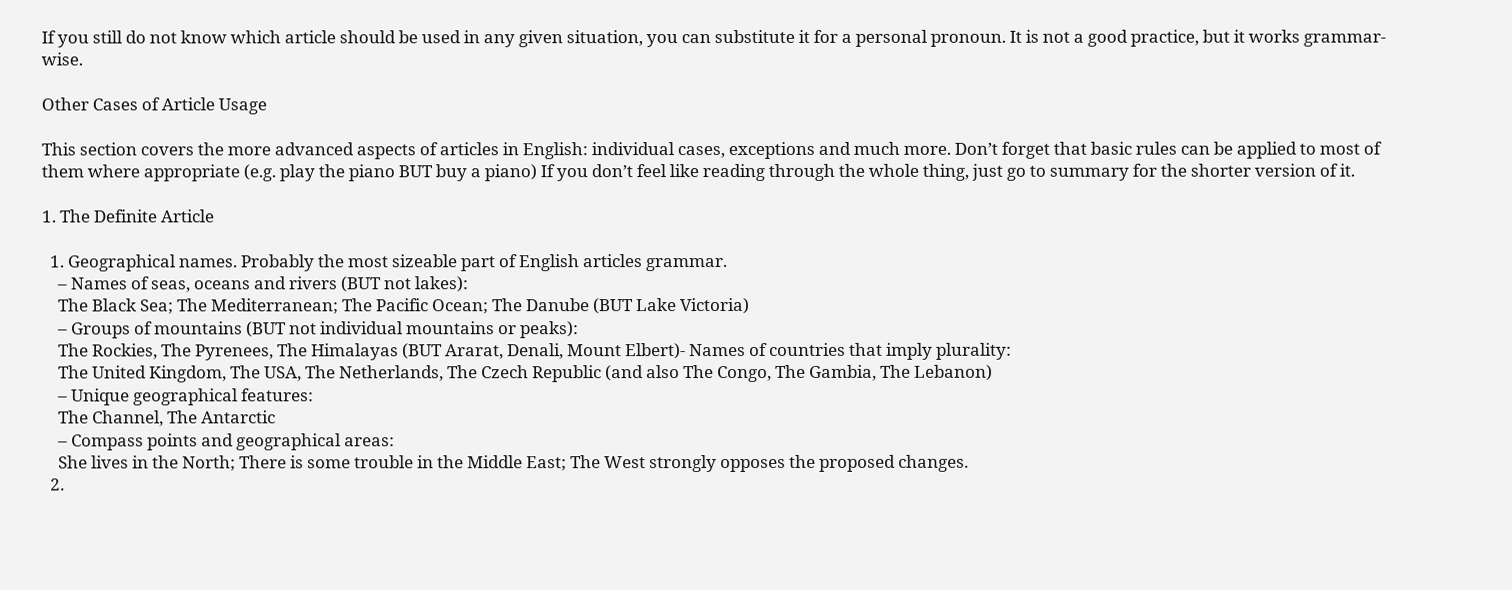If you still do not know which article should be used in any given situation, you can substitute it for a personal pronoun. It is not a good practice, but it works grammar-wise.

Other Cases of Article Usage

This section covers the more advanced aspects of articles in English: individual cases, exceptions and much more. Don’t forget that basic rules can be applied to most of them where appropriate (e.g. play the piano BUT buy a piano) If you don’t feel like reading through the whole thing, just go to summary for the shorter version of it.

1. The Definite Article

  1. Geographical names. Probably the most sizeable part of English articles grammar.
    – Names of seas, oceans and rivers (BUT not lakes):
    The Black Sea; The Mediterranean; The Pacific Ocean; The Danube (BUT Lake Victoria)
    – Groups of mountains (BUT not individual mountains or peaks):
    The Rockies, The Pyrenees, The Himalayas (BUT Ararat, Denali, Mount Elbert)- Names of countries that imply plurality:
    The United Kingdom, The USA, The Netherlands, The Czech Republic (and also The Congo, The Gambia, The Lebanon)
    – Unique geographical features:
    The Channel, The Antarctic
    – Compass points and geographical areas:
    She lives in the North; There is some trouble in the Middle East; The West strongly opposes the proposed changes.
  2.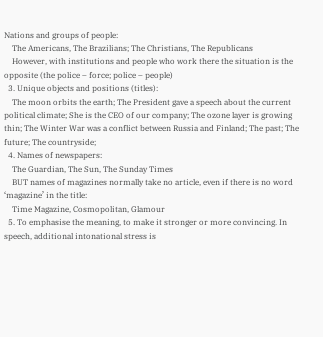Nations and groups of people:
    The Americans, The Brazilians; The Christians, The Republicans
    However, with institutions and people who work there the situation is the opposite (the police – force; police – people)
  3. Unique objects and positions (titles):
    The moon orbits the earth; The President gave a speech about the current political climate; She is the CEO of our company; The ozone layer is growing thin; The Winter War was a conflict between Russia and Finland; The past; The future; The countryside;
  4. Names of newspapers:
    The Guardian, The Sun, The Sunday Times
    BUT names of magazines normally take no article, even if there is no word ‘magazine’ in the title:
    Time Magazine, Cosmopolitan, Glamour
  5. To emphasise the meaning, to make it stronger or more convincing. In speech, additional intonational stress is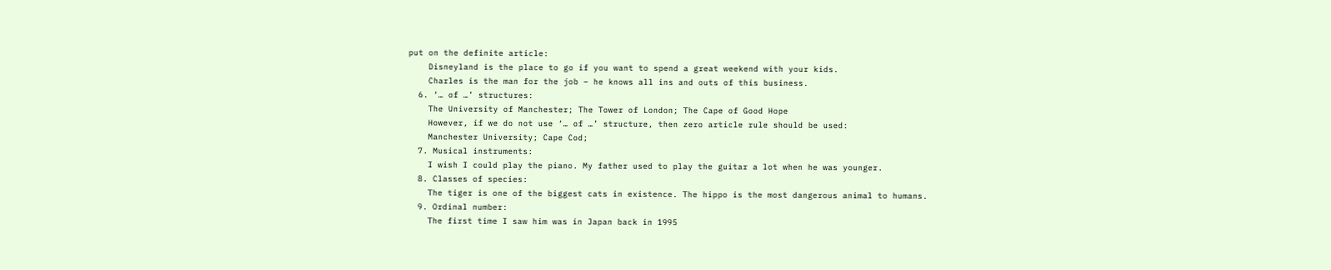put on the definite article:
    Disneyland is the place to go if you want to spend a great weekend with your kids.
    Charles is the man for the job – he knows all ins and outs of this business.
  6. ‘… of …’ structures:
    The University of Manchester; The Tower of London; The Cape of Good Hope
    However, if we do not use ‘… of …’ structure, then zero article rule should be used:
    Manchester University; Cape Cod;
  7. Musical instruments:
    I wish I could play the piano. My father used to play the guitar a lot when he was younger.
  8. Classes of species:
    The tiger is one of the biggest cats in existence. The hippo is the most dangerous animal to humans.
  9. Ordinal number:
    The first time I saw him was in Japan back in 1995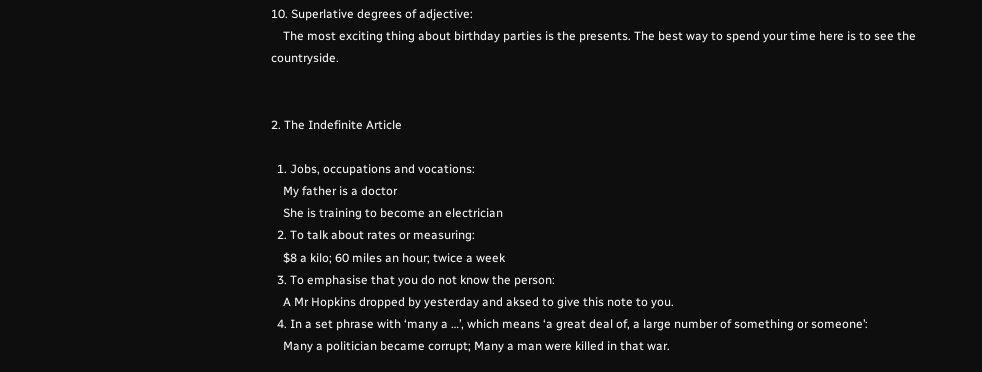10. Superlative degrees of adjective:
    The most exciting thing about birthday parties is the presents. The best way to spend your time here is to see the countryside.


2. The Indefinite Article

  1. Jobs, occupations and vocations:
    My father is a doctor
    She is training to become an electrician
  2. To talk about rates or measuring:
    $8 a kilo; 60 miles an hour; twice a week
  3. To emphasise that you do not know the person:
    A Mr Hopkins dropped by yesterday and aksed to give this note to you.
  4. In a set phrase with ‘many a …’, which means ‘a great deal of, a large number of something or someone’:
    Many a politician became corrupt; Many a man were killed in that war.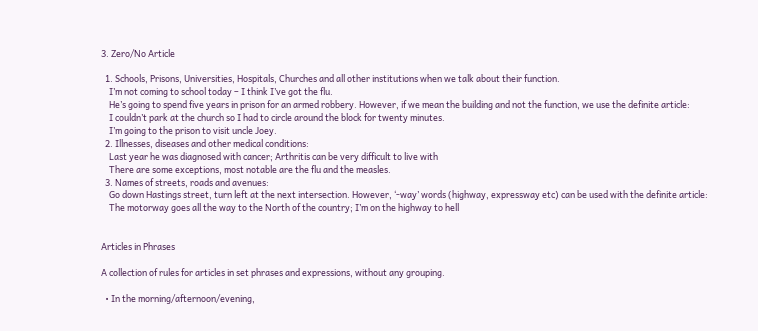3. Zero/No Article

  1. Schools, Prisons, Universities, Hospitals, Churches and all other institutions when we talk about their function.
    I’m not coming to school today – I think I’ve got the flu.
    He’s going to spend five years in prison for an armed robbery. However, if we mean the building and not the function, we use the definite article:
    I couldn’t park at the church so I had to circle around the block for twenty minutes.
    I’m going to the prison to visit uncle Joey.
  2. Illnesses, diseases and other medical conditions:
    Last year he was diagnosed with cancer; Arthritis can be very difficult to live with
    There are some exceptions, most notable are the flu and the measles.
  3. Names of streets, roads and avenues:
    Go down Hastings street, turn left at the next intersection. However, ‘-way’ words (highway, expressway etc) can be used with the definite article:
    The motorway goes all the way to the North of the country; I’m on the highway to hell


Articles in Phrases

A collection of rules for articles in set phrases and expressions, without any grouping.

  • In the morning/afternoon/evening,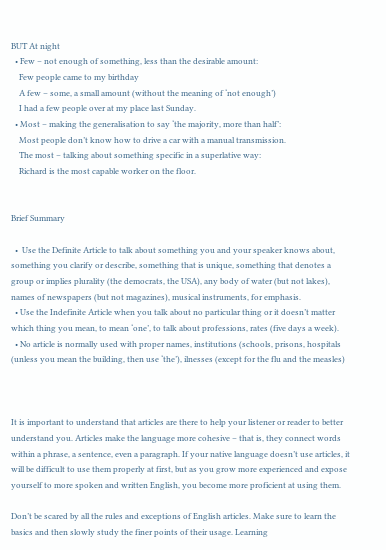BUT At night
  • Few – not enough of something, less than the desirable amount:
    Few people came to my birthday
    A few – some, a small amount (without the meaning of ‘not enough’)
    I had a few people over at my place last Sunday.
  • Most – making the generalisation to say ‘the majority, more than half’:
    Most people don’t know how to drive a car with a manual transmission.
    The most – talking about something specific in a superlative way:
    Richard is the most capable worker on the floor.


Brief Summary

  •  Use the Definite Article to talk about something you and your speaker knows about, something you clarify or describe, something that is unique, something that denotes a group or implies plurality (the democrats, the USA), any body of water (but not lakes), names of newspapers (but not magazines), musical instruments, for emphasis.
  • Use the Indefinite Article when you talk about no particular thing or it doesn’t matter which thing you mean, to mean ‘one’, to talk about professions, rates (five days a week).
  • No article is normally used with proper names, institutions (schools, prisons, hospitals (unless you mean the building, then use ‘the’), ilnesses (except for the flu and the measles)



It is important to understand that articles are there to help your listener or reader to better understand you. Articles make the language more cohesive – that is, they connect words within a phrase, a sentence, even a paragraph. If your native language doesn’t use articles, it will be difficult to use them properly at first, but as you grow more experienced and expose yourself to more spoken and written English, you become more proficient at using them.

Don’t be scared by all the rules and exceptions of English articles. Make sure to learn the basics and then slowly study the finer points of their usage. Learning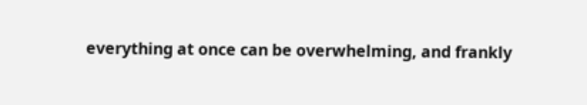everything at once can be overwhelming, and frankly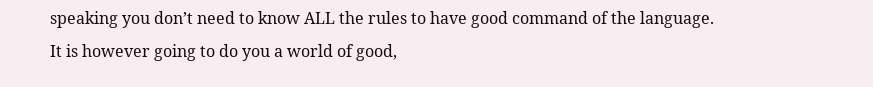speaking you don’t need to know ALL the rules to have good command of the language. It is however going to do you a world of good,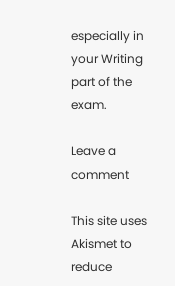especially in your Writing part of the exam.

Leave a comment

This site uses Akismet to reduce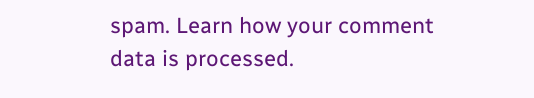spam. Learn how your comment data is processed.